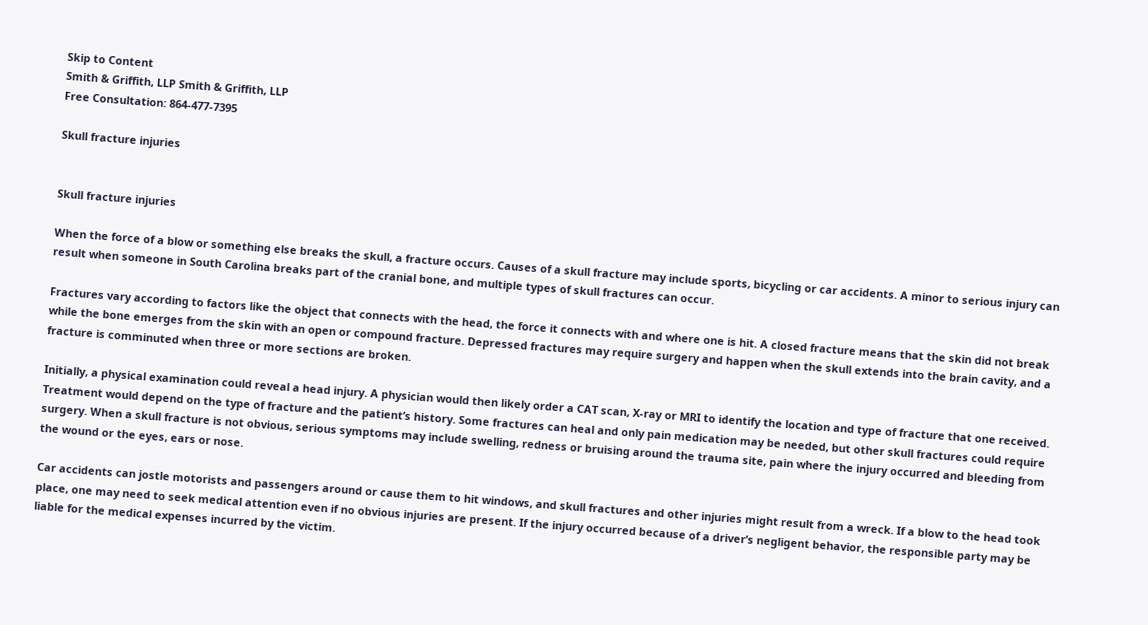Skip to Content
Smith & Griffith, LLP Smith & Griffith, LLP
Free Consultation: 864-477-7395

Skull fracture injuries


Skull fracture injuries

When the force of a blow or something else breaks the skull, a fracture occurs. Causes of a skull fracture may include sports, bicycling or car accidents. A minor to serious injury can result when someone in South Carolina breaks part of the cranial bone, and multiple types of skull fractures can occur.

Fractures vary according to factors like the object that connects with the head, the force it connects with and where one is hit. A closed fracture means that the skin did not break while the bone emerges from the skin with an open or compound fracture. Depressed fractures may require surgery and happen when the skull extends into the brain cavity, and a fracture is comminuted when three or more sections are broken.

Initially, a physical examination could reveal a head injury. A physician would then likely order a CAT scan, X-ray or MRI to identify the location and type of fracture that one received. Treatment would depend on the type of fracture and the patient’s history. Some fractures can heal and only pain medication may be needed, but other skull fractures could require surgery. When a skull fracture is not obvious, serious symptoms may include swelling, redness or bruising around the trauma site, pain where the injury occurred and bleeding from the wound or the eyes, ears or nose.

Car accidents can jostle motorists and passengers around or cause them to hit windows, and skull fractures and other injuries might result from a wreck. If a blow to the head took place, one may need to seek medical attention even if no obvious injuries are present. If the injury occurred because of a driver’s negligent behavior, the responsible party may be liable for the medical expenses incurred by the victim.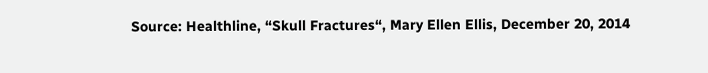Source: Healthline, “Skull Fractures“, Mary Ellen Ellis, December 20, 2014